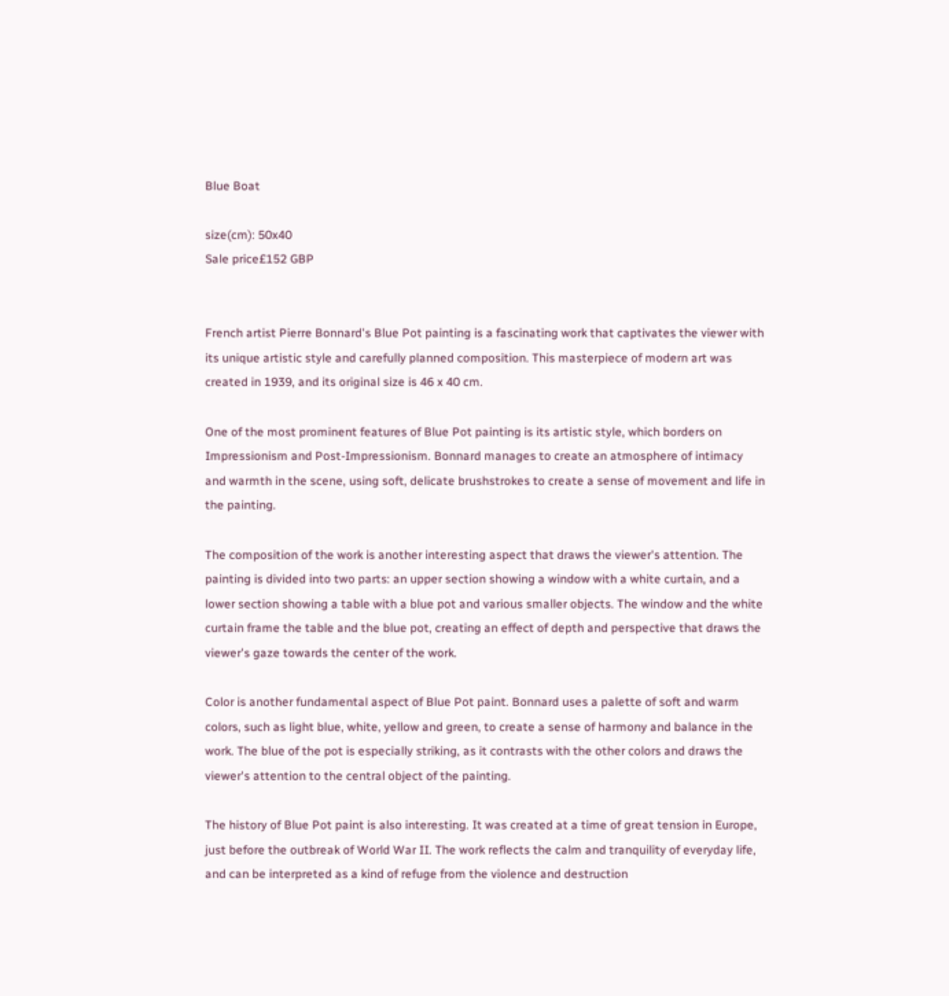Blue Boat

size(cm): 50x40
Sale price£152 GBP


French artist Pierre Bonnard's Blue Pot painting is a fascinating work that captivates the viewer with its unique artistic style and carefully planned composition. This masterpiece of modern art was created in 1939, and its original size is 46 x 40 cm.

One of the most prominent features of Blue Pot painting is its artistic style, which borders on Impressionism and Post-Impressionism. Bonnard manages to create an atmosphere of intimacy and warmth in the scene, using soft, delicate brushstrokes to create a sense of movement and life in the painting.

The composition of the work is another interesting aspect that draws the viewer's attention. The painting is divided into two parts: an upper section showing a window with a white curtain, and a lower section showing a table with a blue pot and various smaller objects. The window and the white curtain frame the table and the blue pot, creating an effect of depth and perspective that draws the viewer's gaze towards the center of the work.

Color is another fundamental aspect of Blue Pot paint. Bonnard uses a palette of soft and warm colors, such as light blue, white, yellow and green, to create a sense of harmony and balance in the work. The blue of the pot is especially striking, as it contrasts with the other colors and draws the viewer's attention to the central object of the painting.

The history of Blue Pot paint is also interesting. It was created at a time of great tension in Europe, just before the outbreak of World War II. The work reflects the calm and tranquility of everyday life, and can be interpreted as a kind of refuge from the violence and destruction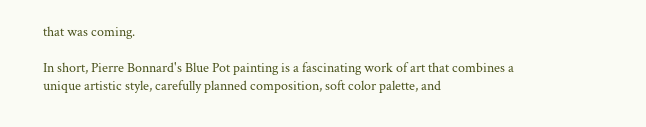that was coming.

In short, Pierre Bonnard's Blue Pot painting is a fascinating work of art that combines a unique artistic style, carefully planned composition, soft color palette, and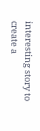interesting story to create a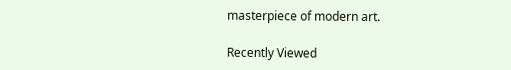masterpiece of modern art.

Recently Viewed